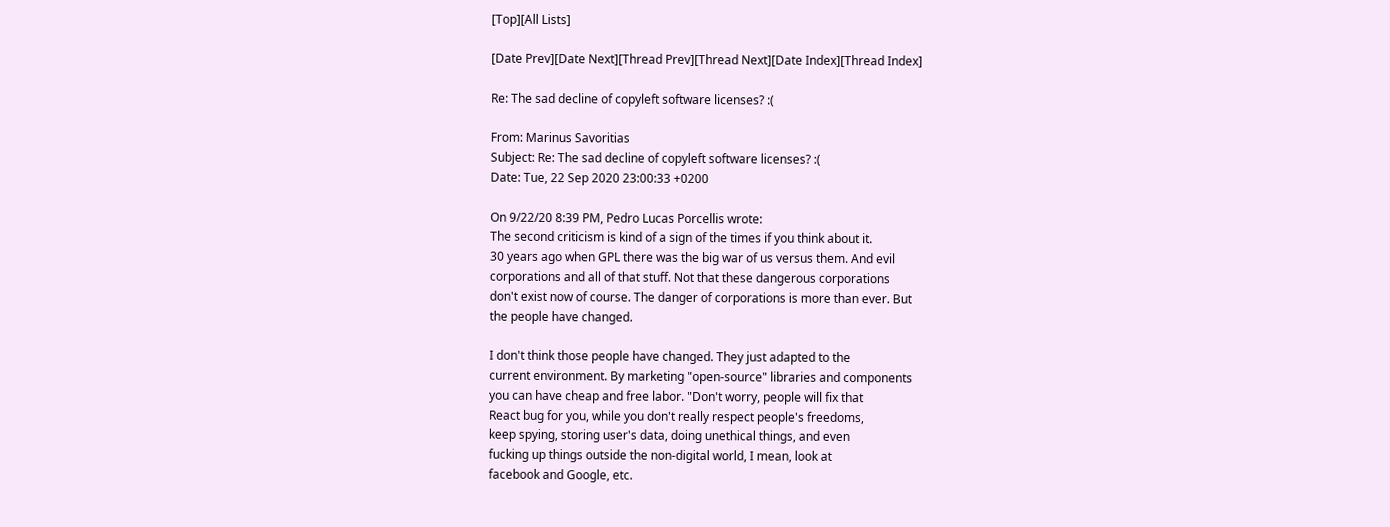[Top][All Lists]

[Date Prev][Date Next][Thread Prev][Thread Next][Date Index][Thread Index]

Re: The sad decline of copyleft software licenses? :(

From: Marinus Savoritias
Subject: Re: The sad decline of copyleft software licenses? :(
Date: Tue, 22 Sep 2020 23:00:33 +0200

On 9/22/20 8:39 PM, Pedro Lucas Porcellis wrote:
The second criticism is kind of a sign of the times if you think about it.
30 years ago when GPL there was the big war of us versus them. And evil
corporations and all of that stuff. Not that these dangerous corporations
don't exist now of course. The danger of corporations is more than ever. But
the people have changed.

I don't think those people have changed. They just adapted to the
current environment. By marketing "open-source" libraries and components
you can have cheap and free labor. "Don't worry, people will fix that
React bug for you, while you don't really respect people's freedoms,
keep spying, storing user's data, doing unethical things, and even
fucking up things outside the non-digital world, I mean, look at
facebook and Google, etc.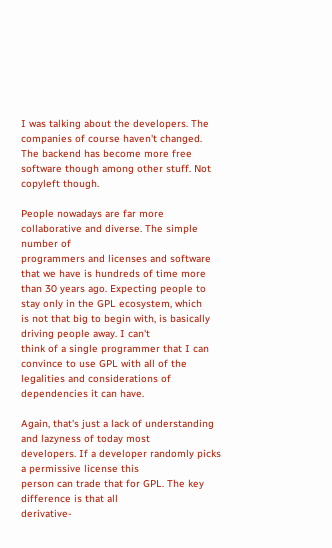I was talking about the developers. The companies of course haven't changed. The backend has become more free software though among other stuff. Not copyleft though.

People nowadays are far more collaborative and diverse. The simple number of
programmers and licenses and software that we have is hundreds of time more
than 30 years ago. Expecting people to stay only in the GPL ecosystem, which
is not that big to begin with, is basically driving people away. I can't
think of a single programmer that I can convince to use GPL with all of the
legalities and considerations of dependencies it can have.

Again, that's just a lack of understanding and lazyness of today most
developers. If a developer randomly picks a permissive license this
person can trade that for GPL. The key difference is that all
derivative-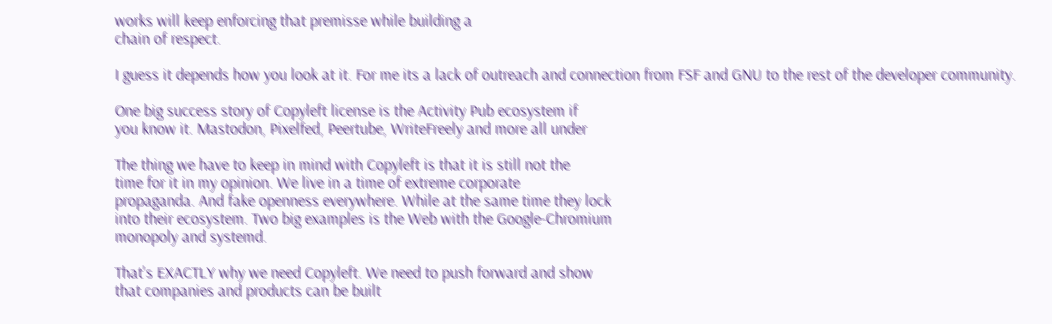works will keep enforcing that premisse while building a
chain of respect.

I guess it depends how you look at it. For me its a lack of outreach and connection from FSF and GNU to the rest of the developer community.

One big success story of Copyleft license is the Activity Pub ecosystem if
you know it. Mastodon, Pixelfed, Peertube, WriteFreely and more all under

The thing we have to keep in mind with Copyleft is that it is still not the
time for it in my opinion. We live in a time of extreme corporate
propaganda. And fake openness everywhere. While at the same time they lock
into their ecosystem. Two big examples is the Web with the Google-Chromium
monopoly and systemd.

That's EXACTLY why we need Copyleft. We need to push forward and show
that companies and products can be built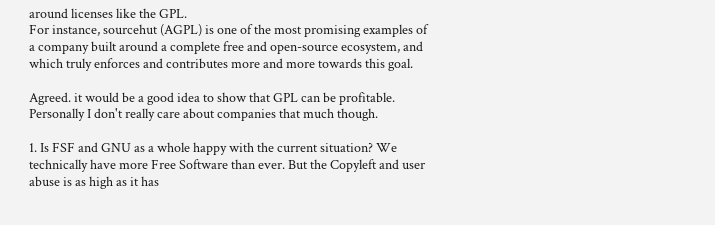around licenses like the GPL.
For instance, sourcehut (AGPL) is one of the most promising examples of
a company built around a complete free and open-source ecosystem, and
which truly enforces and contributes more and more towards this goal.

Agreed. it would be a good idea to show that GPL can be profitable.
Personally I don't really care about companies that much though.

1. Is FSF and GNU as a whole happy with the current situation? We
technically have more Free Software than ever. But the Copyleft and user
abuse is as high as it has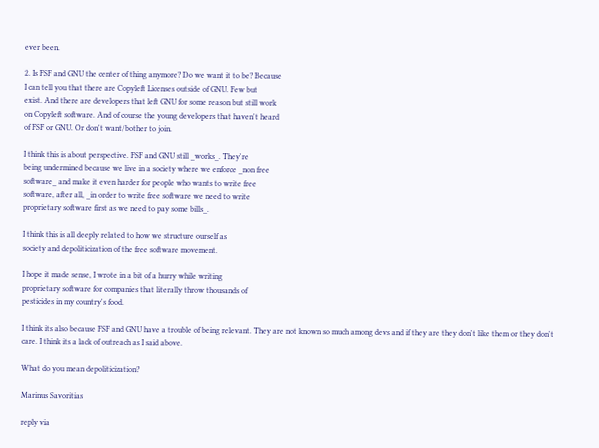ever been.

2. Is FSF and GNU the center of thing anymore? Do we want it to be? Because
I can tell you that there are Copyleft Licenses outside of GNU. Few but
exist. And there are developers that left GNU for some reason but still work
on Copyleft software. And of course the young developers that haven't heard
of FSF or GNU. Or don't want/bother to join.

I think this is about perspective. FSF and GNU still _works_. They're
being undermined because we live in a society where we enforce _non free
software_ and make it even harder for people who wants to write free
software, after all, _in order to write free software we need to write
proprietary software first as we need to pay some bills_.

I think this is all deeply related to how we structure ourself as
society and depoliticization of the free software movement.

I hope it made sense, I wrote in a bit of a hurry while writing
proprietary software for companies that literally throw thousands of
pesticides in my country's food.

I think its also because FSF and GNU have a trouble of being relevant. They are not known so much among devs and if they are they don't like them or they don't care. I think its a lack of outreach as I said above.

What do you mean depoliticization?

Marinus Savoritias

reply via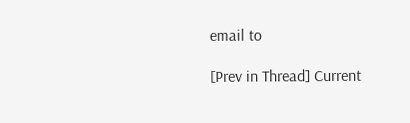email to

[Prev in Thread] Current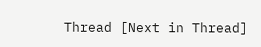Thread [Next in Thread]